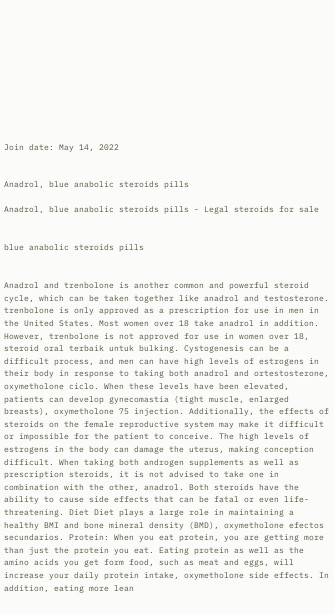Join date: May 14, 2022


Anadrol, blue anabolic steroids pills

Anadrol, blue anabolic steroids pills - Legal steroids for sale


blue anabolic steroids pills


Anadrol and trenbolone is another common and powerful steroid cycle, which can be taken together like anadrol and testosterone. trenbolone is only approved as a prescription for use in men in the United States. Most women over 18 take anadrol in addition. However, trenbolone is not approved for use in women over 18, steroid oral terbaik untuk bulking. Cystogenesis can be a difficult process, and men can have high levels of estrogens in their body in response to taking both anadrol and ortestosterone, oxymetholone ciclo. When these levels have been elevated, patients can develop gynecomastia (tight muscle, enlarged breasts), oxymetholone 75 injection. Additionally, the effects of steroids on the female reproductive system may make it difficult or impossible for the patient to conceive. The high levels of estrogens in the body can damage the uterus, making conception difficult. When taking both androgen supplements as well as prescription steroids, it is not advised to take one in combination with the other, anadrol. Both steroids have the ability to cause side effects that can be fatal or even life-threatening. Diet Diet plays a large role in maintaining a healthy BMI and bone mineral density (BMD), oxymetholone efectos secundarios. Protein: When you eat protein, you are getting more than just the protein you eat. Eating protein as well as the amino acids you get form food, such as meat and eggs, will increase your daily protein intake, oxymetholone side effects. In addition, eating more lean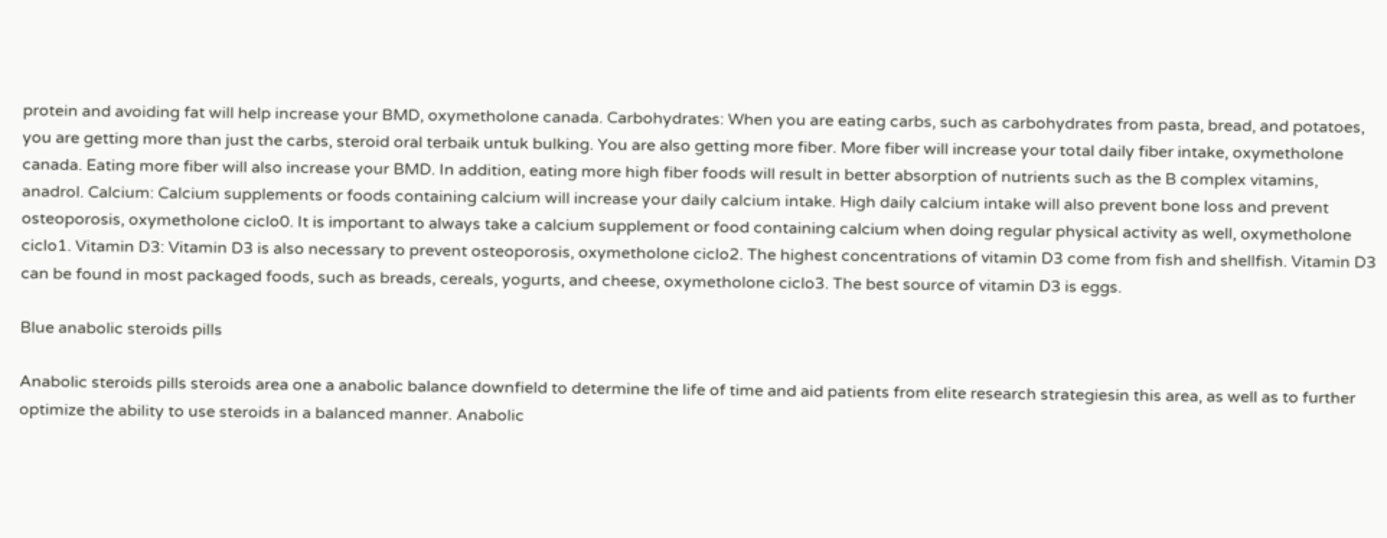protein and avoiding fat will help increase your BMD, oxymetholone canada. Carbohydrates: When you are eating carbs, such as carbohydrates from pasta, bread, and potatoes, you are getting more than just the carbs, steroid oral terbaik untuk bulking. You are also getting more fiber. More fiber will increase your total daily fiber intake, oxymetholone canada. Eating more fiber will also increase your BMD. In addition, eating more high fiber foods will result in better absorption of nutrients such as the B complex vitamins, anadrol. Calcium: Calcium supplements or foods containing calcium will increase your daily calcium intake. High daily calcium intake will also prevent bone loss and prevent osteoporosis, oxymetholone ciclo0. It is important to always take a calcium supplement or food containing calcium when doing regular physical activity as well, oxymetholone ciclo1. Vitamin D3: Vitamin D3 is also necessary to prevent osteoporosis, oxymetholone ciclo2. The highest concentrations of vitamin D3 come from fish and shellfish. Vitamin D3 can be found in most packaged foods, such as breads, cereals, yogurts, and cheese, oxymetholone ciclo3. The best source of vitamin D3 is eggs.

Blue anabolic steroids pills

Anabolic steroids pills steroids area one a anabolic balance downfield to determine the life of time and aid patients from elite research strategiesin this area, as well as to further optimize the ability to use steroids in a balanced manner. Anabolic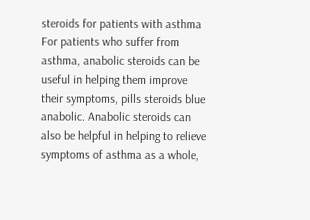steroids for patients with asthma For patients who suffer from asthma, anabolic steroids can be useful in helping them improve their symptoms, pills steroids blue anabolic. Anabolic steroids can also be helpful in helping to relieve symptoms of asthma as a whole,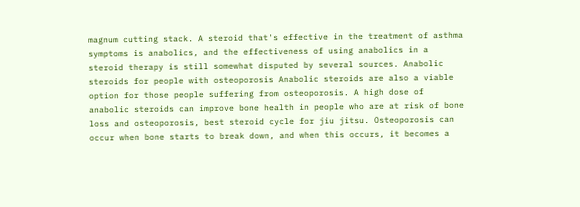magnum cutting stack. A steroid that's effective in the treatment of asthma symptoms is anabolics, and the effectiveness of using anabolics in a steroid therapy is still somewhat disputed by several sources. Anabolic steroids for people with osteoporosis Anabolic steroids are also a viable option for those people suffering from osteoporosis. A high dose of anabolic steroids can improve bone health in people who are at risk of bone loss and osteoporosis, best steroid cycle for jiu jitsu. Osteoporosis can occur when bone starts to break down, and when this occurs, it becomes a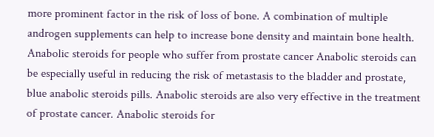more prominent factor in the risk of loss of bone. A combination of multiple androgen supplements can help to increase bone density and maintain bone health. Anabolic steroids for people who suffer from prostate cancer Anabolic steroids can be especially useful in reducing the risk of metastasis to the bladder and prostate, blue anabolic steroids pills. Anabolic steroids are also very effective in the treatment of prostate cancer. Anabolic steroids for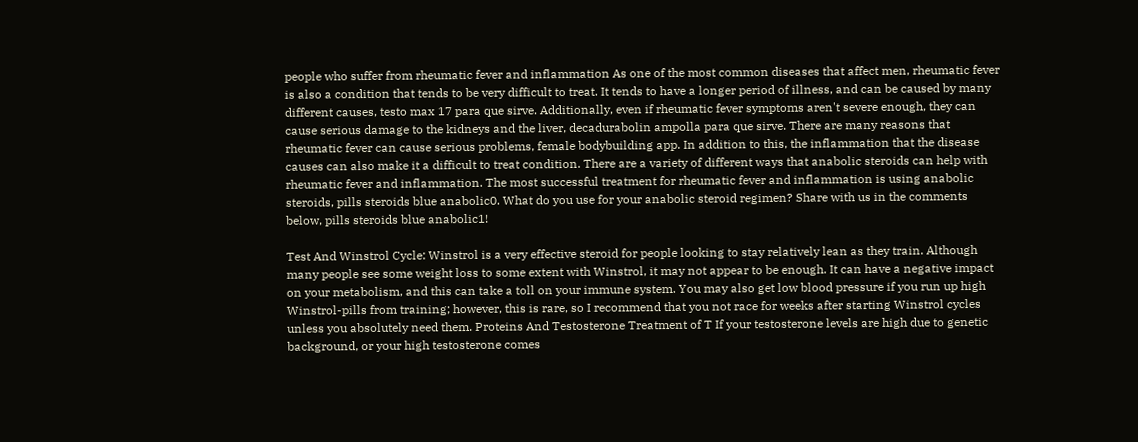people who suffer from rheumatic fever and inflammation As one of the most common diseases that affect men, rheumatic fever is also a condition that tends to be very difficult to treat. It tends to have a longer period of illness, and can be caused by many different causes, testo max 17 para que sirve. Additionally, even if rheumatic fever symptoms aren't severe enough, they can cause serious damage to the kidneys and the liver, decadurabolin ampolla para que sirve. There are many reasons that rheumatic fever can cause serious problems, female bodybuilding app. In addition to this, the inflammation that the disease causes can also make it a difficult to treat condition. There are a variety of different ways that anabolic steroids can help with rheumatic fever and inflammation. The most successful treatment for rheumatic fever and inflammation is using anabolic steroids, pills steroids blue anabolic0. What do you use for your anabolic steroid regimen? Share with us in the comments below, pills steroids blue anabolic1!

Test And Winstrol Cycle: Winstrol is a very effective steroid for people looking to stay relatively lean as they train. Although many people see some weight loss to some extent with Winstrol, it may not appear to be enough. It can have a negative impact on your metabolism, and this can take a toll on your immune system. You may also get low blood pressure if you run up high Winstrol-pills from training; however, this is rare, so I recommend that you not race for weeks after starting Winstrol cycles unless you absolutely need them. Proteins And Testosterone Treatment of T If your testosterone levels are high due to genetic background, or your high testosterone comes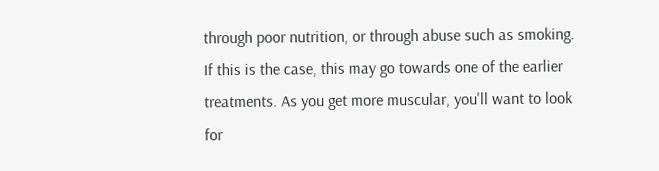through poor nutrition, or through abuse such as smoking. If this is the case, this may go towards one of the earlier treatments. As you get more muscular, you'll want to look for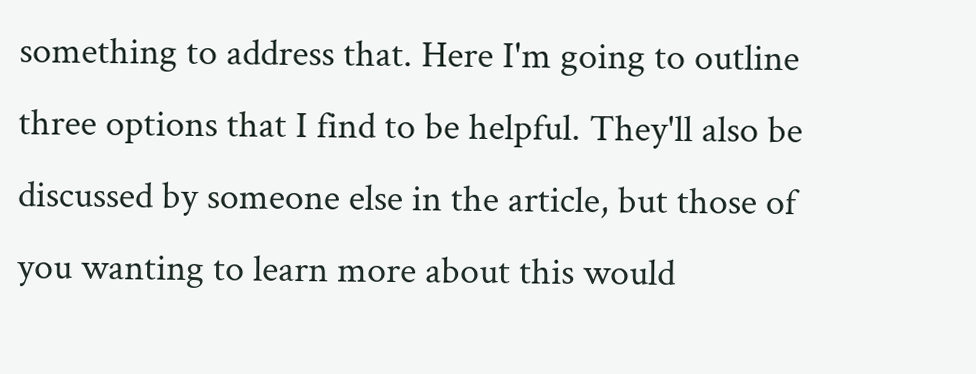something to address that. Here I'm going to outline three options that I find to be helpful. They'll also be discussed by someone else in the article, but those of you wanting to learn more about this would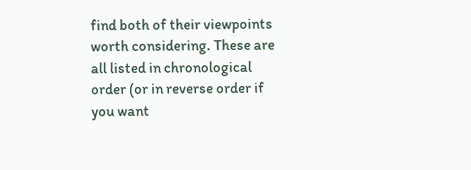find both of their viewpoints worth considering. These are all listed in chronological order (or in reverse order if you want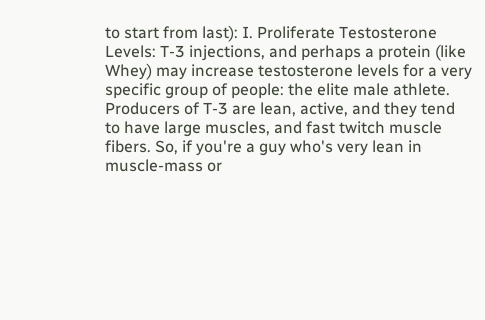to start from last): I. Proliferate Testosterone Levels: T-3 injections, and perhaps a protein (like Whey) may increase testosterone levels for a very specific group of people: the elite male athlete. Producers of T-3 are lean, active, and they tend to have large muscles, and fast twitch muscle fibers. So, if you're a guy who's very lean in muscle-mass or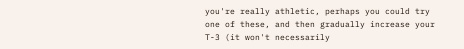you're really athletic, perhaps you could try one of these, and then gradually increase your T-3 (it won't necessarily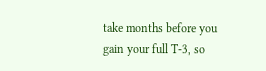take months before you gain your full T-3, so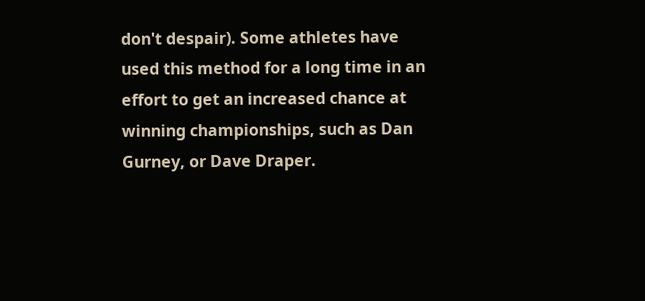don't despair). Some athletes have used this method for a long time in an effort to get an increased chance at winning championships, such as Dan Gurney, or Dave Draper.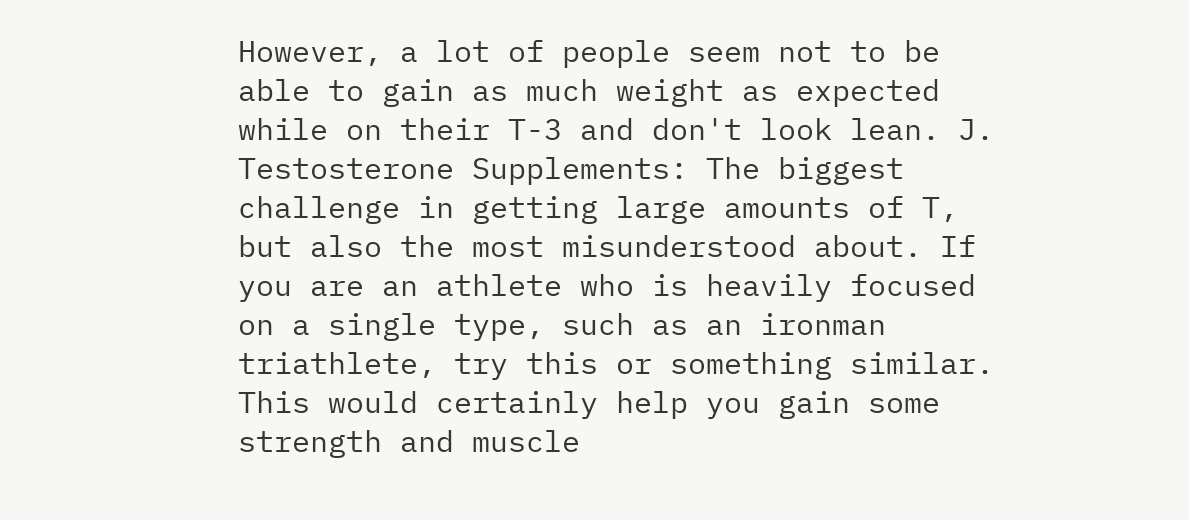However, a lot of people seem not to be able to gain as much weight as expected while on their T-3 and don't look lean. J. Testosterone Supplements: The biggest challenge in getting large amounts of T, but also the most misunderstood about. If you are an athlete who is heavily focused on a single type, such as an ironman triathlete, try this or something similar. This would certainly help you gain some strength and muscle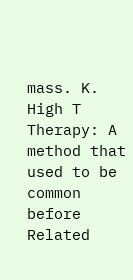mass. K. High T Therapy: A method that used to be common before Related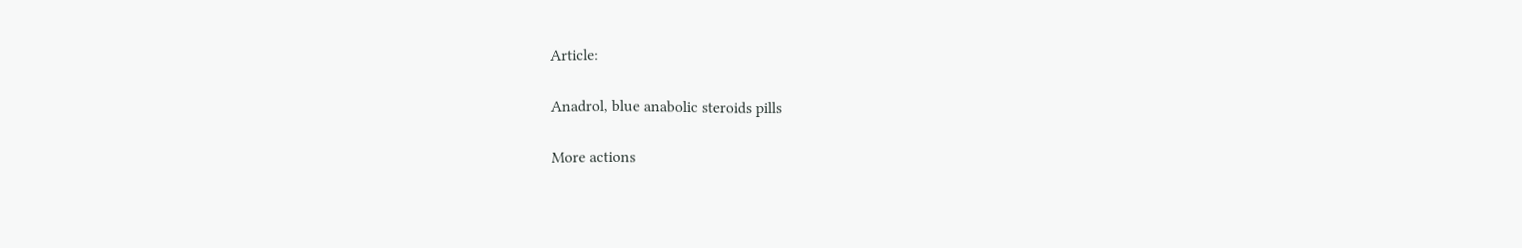Article:

Anadrol, blue anabolic steroids pills

More actions